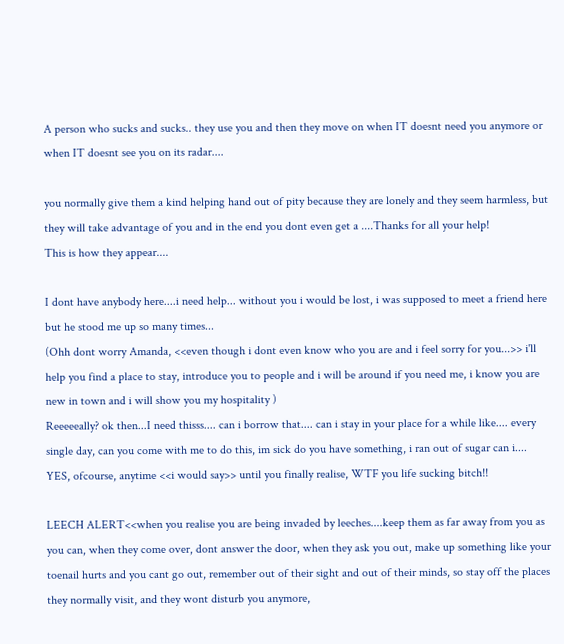A person who sucks and sucks.. they use you and then they move on when IT doesnt need you anymore or when IT doesnt see you on its radar....

you normally give them a kind helping hand out of pity because they are lonely and they seem harmless, but they will take advantage of you and in the end you dont even get a ....Thanks for all your help!
This is how they appear....

I dont have anybody here....i need help... without you i would be lost, i was supposed to meet a friend here but he stood me up so many times...
(Ohh dont worry Amanda, <<even though i dont even know who you are and i feel sorry for you...>> i'll help you find a place to stay, introduce you to people and i will be around if you need me, i know you are new in town and i will show you my hospitality )
Reeeeeally? ok then...I need thisss.... can i borrow that.... can i stay in your place for a while like.... every single day, can you come with me to do this, im sick do you have something, i ran out of sugar can i....
YES, ofcourse, anytime <<i would say>> until you finally realise, WTF you life sucking bitch!!

LEECH ALERT<<when you realise you are being invaded by leeches....keep them as far away from you as you can, when they come over, dont answer the door, when they ask you out, make up something like your toenail hurts and you cant go out, remember out of their sight and out of their minds, so stay off the places they normally visit, and they wont disturb you anymore,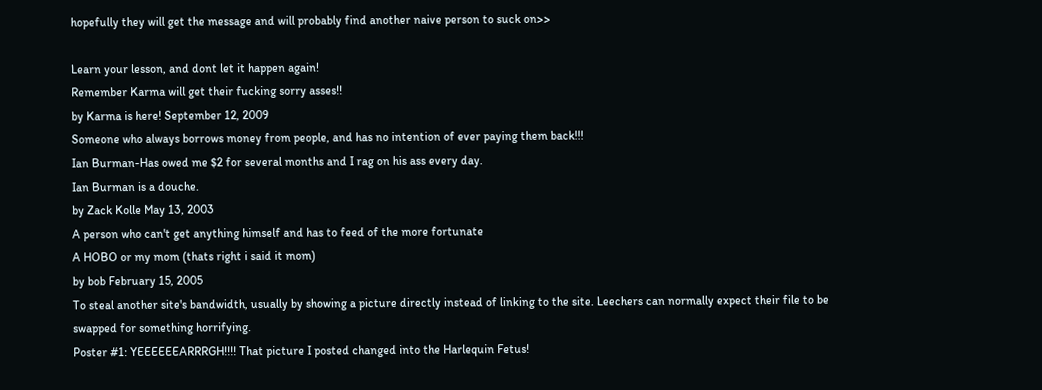hopefully they will get the message and will probably find another naive person to suck on>>

Learn your lesson, and dont let it happen again!
Remember Karma will get their fucking sorry asses!!
by Karma is here! September 12, 2009
Someone who always borrows money from people, and has no intention of ever paying them back!!!
Ian Burman-Has owed me $2 for several months and I rag on his ass every day.
Ian Burman is a douche.
by Zack Kolle May 13, 2003
A person who can't get anything himself and has to feed of the more fortunate
A HOBO or my mom (thats right i said it mom)
by bob February 15, 2005
To steal another site's bandwidth, usually by showing a picture directly instead of linking to the site. Leechers can normally expect their file to be swapped for something horrifying.
Poster #1: YEEEEEEARRRGH!!!! That picture I posted changed into the Harlequin Fetus!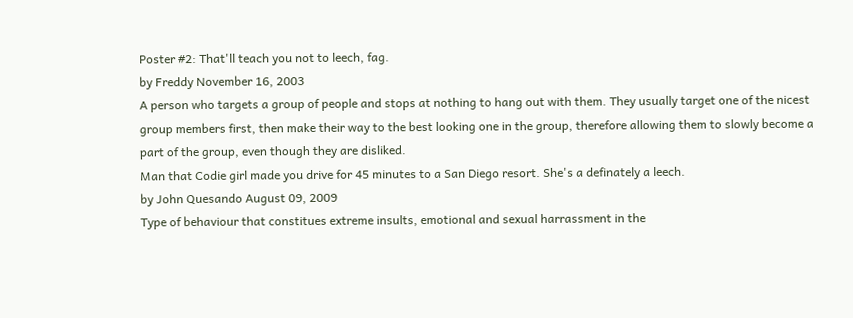Poster #2: That'll teach you not to leech, fag.
by Freddy November 16, 2003
A person who targets a group of people and stops at nothing to hang out with them. They usually target one of the nicest group members first, then make their way to the best looking one in the group, therefore allowing them to slowly become a part of the group, even though they are disliked.
Man that Codie girl made you drive for 45 minutes to a San Diego resort. She's a definately a leech.
by John Quesando August 09, 2009
Type of behaviour that constitues extreme insults, emotional and sexual harrassment in the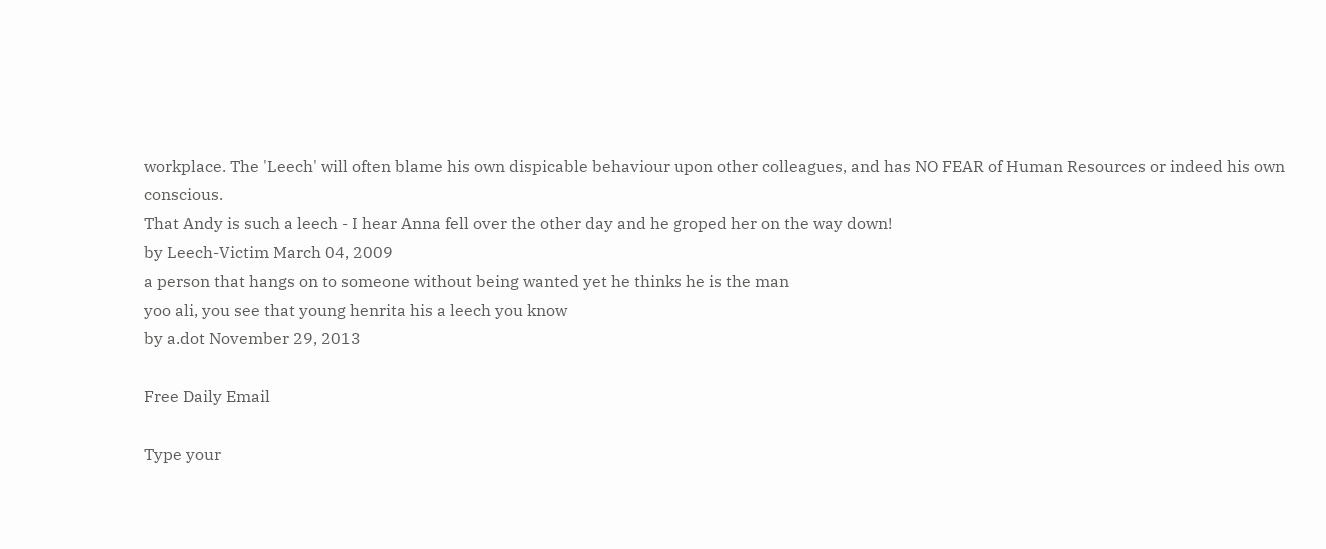workplace. The 'Leech' will often blame his own dispicable behaviour upon other colleagues, and has NO FEAR of Human Resources or indeed his own conscious.
That Andy is such a leech - I hear Anna fell over the other day and he groped her on the way down!
by Leech-Victim March 04, 2009
a person that hangs on to someone without being wanted yet he thinks he is the man
yoo ali, you see that young henrita his a leech you know
by a.dot November 29, 2013

Free Daily Email

Type your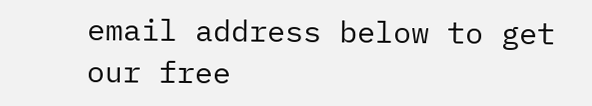email address below to get our free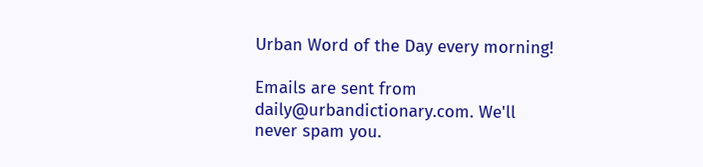Urban Word of the Day every morning!

Emails are sent from daily@urbandictionary.com. We'll never spam you.